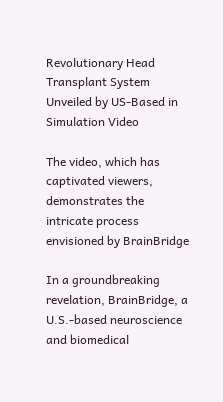Revolutionary Head Transplant System Unveiled by US-Based in Simulation Video

The video, which has captivated viewers, demonstrates the intricate process envisioned by BrainBridge

In a groundbreaking revelation, BrainBridge, a U.S.-based neuroscience and biomedical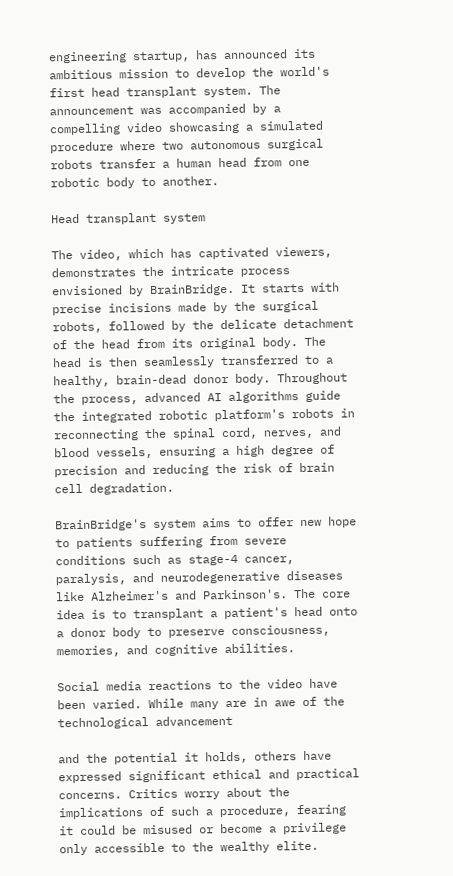engineering startup, has announced its ambitious mission to develop the world's first head transplant system. The announcement was accompanied by a compelling video showcasing a simulated procedure where two autonomous surgical robots transfer a human head from one robotic body to another.

Head transplant system

The video, which has captivated viewers, demonstrates the intricate process envisioned by BrainBridge. It starts with precise incisions made by the surgical robots, followed by the delicate detachment of the head from its original body. The head is then seamlessly transferred to a healthy, brain-dead donor body. Throughout the process, advanced AI algorithms guide the integrated robotic platform's robots in reconnecting the spinal cord, nerves, and blood vessels, ensuring a high degree of precision and reducing the risk of brain cell degradation.

BrainBridge's system aims to offer new hope to patients suffering from severe conditions such as stage-4 cancer, paralysis, and neurodegenerative diseases like Alzheimer's and Parkinson's. The core idea is to transplant a patient's head onto a donor body to preserve consciousness, memories, and cognitive abilities.

Social media reactions to the video have been varied. While many are in awe of the technological advancement

and the potential it holds, others have expressed significant ethical and practical concerns. Critics worry about the implications of such a procedure, fearing it could be misused or become a privilege only accessible to the wealthy elite.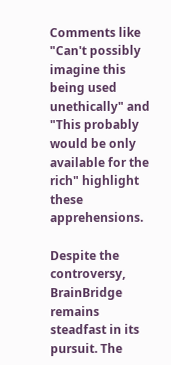Comments like "Can't possibly imagine this being used unethically" and "This probably would be only available for the rich" highlight these apprehensions.

Despite the controversy, BrainBridge remains steadfast in its pursuit. The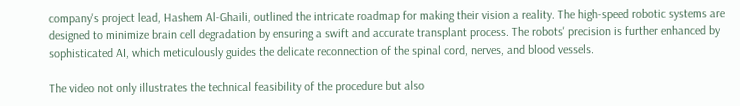company's project lead, Hashem Al-Ghaili, outlined the intricate roadmap for making their vision a reality. The high-speed robotic systems are designed to minimize brain cell degradation by ensuring a swift and accurate transplant process. The robots' precision is further enhanced by sophisticated AI, which meticulously guides the delicate reconnection of the spinal cord, nerves, and blood vessels.

The video not only illustrates the technical feasibility of the procedure but also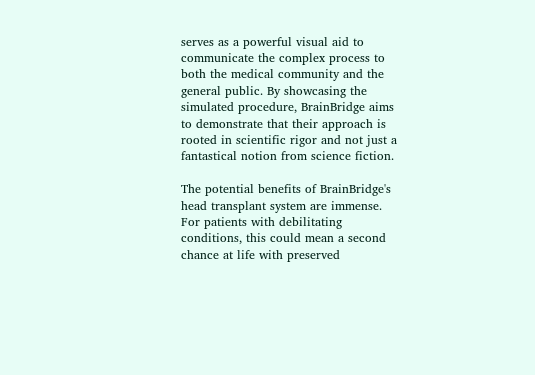serves as a powerful visual aid to communicate the complex process to both the medical community and the general public. By showcasing the simulated procedure, BrainBridge aims to demonstrate that their approach is rooted in scientific rigor and not just a fantastical notion from science fiction.

The potential benefits of BrainBridge's head transplant system are immense. For patients with debilitating conditions, this could mean a second chance at life with preserved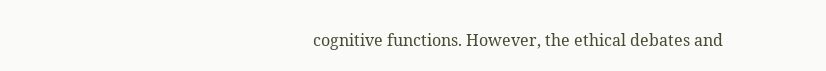cognitive functions. However, the ethical debates and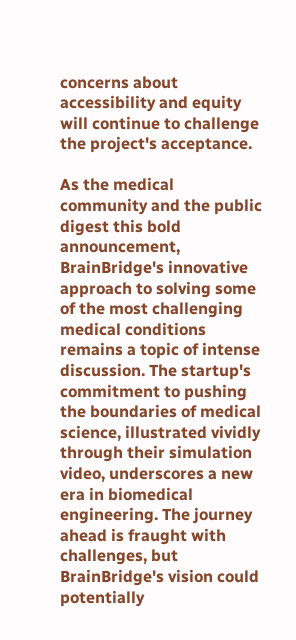concerns about accessibility and equity will continue to challenge the project's acceptance.

As the medical community and the public digest this bold announcement, BrainBridge's innovative approach to solving some of the most challenging medical conditions remains a topic of intense discussion. The startup's commitment to pushing the boundaries of medical science, illustrated vividly through their simulation video, underscores a new era in biomedical engineering. The journey ahead is fraught with challenges, but BrainBridge's vision could potentially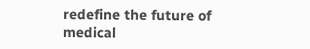redefine the future of medical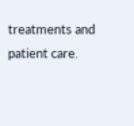treatments and patient care.